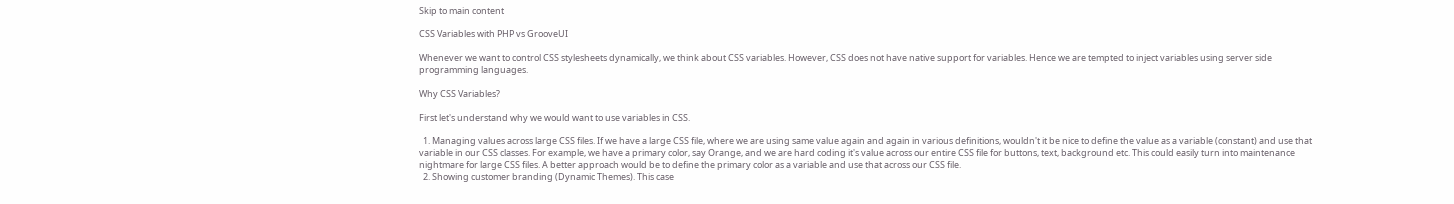Skip to main content

CSS Variables with PHP vs GrooveUI

Whenever we want to control CSS stylesheets dynamically, we think about CSS variables. However, CSS does not have native support for variables. Hence we are tempted to inject variables using server side programming languages.

Why CSS Variables?

First let's understand why we would want to use variables in CSS.

  1. Managing values across large CSS files. If we have a large CSS file, where we are using same value again and again in various definitions, wouldn't it be nice to define the value as a variable (constant) and use that variable in our CSS classes. For example, we have a primary color, say Orange, and we are hard coding it's value across our entire CSS file for buttons, text, background etc. This could easily turn into maintenance nightmare for large CSS files. A better approach would be to define the primary color as a variable and use that across our CSS file.
  2. Showing customer branding (Dynamic Themes). This case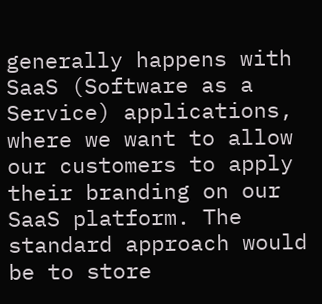generally happens with SaaS (Software as a Service) applications, where we want to allow our customers to apply their branding on our SaaS platform. The standard approach would be to store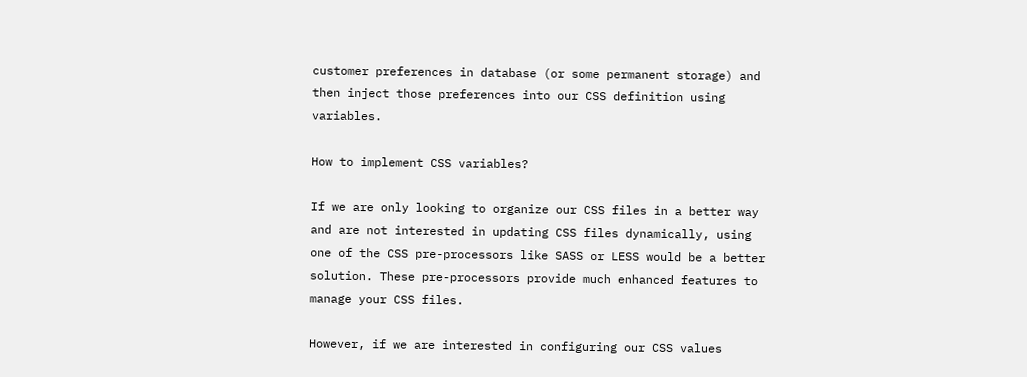customer preferences in database (or some permanent storage) and then inject those preferences into our CSS definition using variables.

How to implement CSS variables?

If we are only looking to organize our CSS files in a better way and are not interested in updating CSS files dynamically, using one of the CSS pre-processors like SASS or LESS would be a better solution. These pre-processors provide much enhanced features to manage your CSS files.

However, if we are interested in configuring our CSS values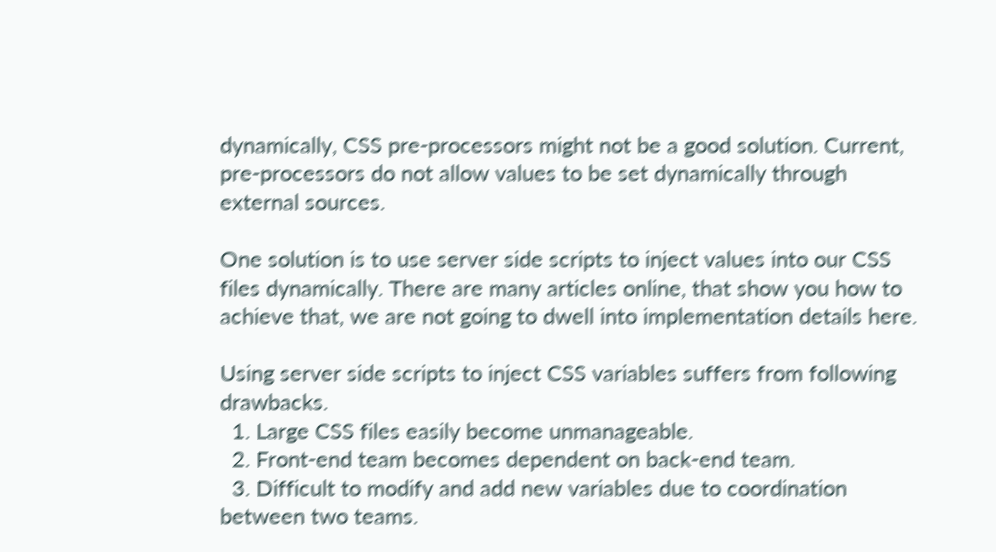dynamically, CSS pre-processors might not be a good solution. Current, pre-processors do not allow values to be set dynamically through external sources.

One solution is to use server side scripts to inject values into our CSS files dynamically. There are many articles online, that show you how to achieve that, we are not going to dwell into implementation details here.

Using server side scripts to inject CSS variables suffers from following drawbacks.
  1. Large CSS files easily become unmanageable.
  2. Front-end team becomes dependent on back-end team.
  3. Difficult to modify and add new variables due to coordination between two teams.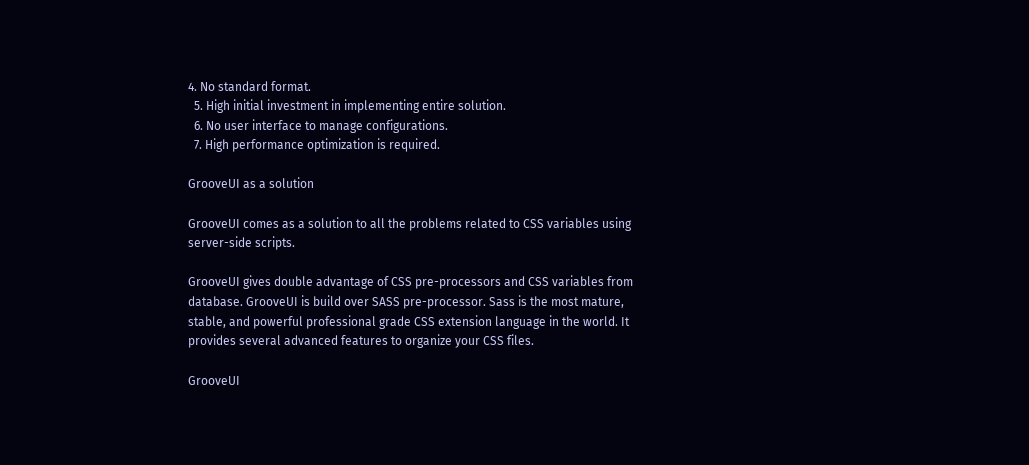4. No standard format.
  5. High initial investment in implementing entire solution.
  6. No user interface to manage configurations.
  7. High performance optimization is required.

GrooveUI as a solution

GrooveUI comes as a solution to all the problems related to CSS variables using server-side scripts.

GrooveUI gives double advantage of CSS pre-processors and CSS variables from database. GrooveUI is build over SASS pre-processor. Sass is the most mature, stable, and powerful professional grade CSS extension language in the world. It provides several advanced features to organize your CSS files.

GrooveUI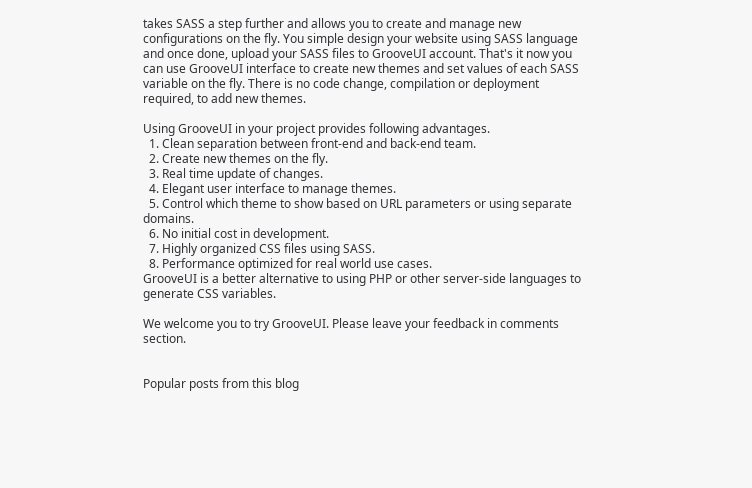takes SASS a step further and allows you to create and manage new configurations on the fly. You simple design your website using SASS language and once done, upload your SASS files to GrooveUI account. That's it now you can use GrooveUI interface to create new themes and set values of each SASS variable on the fly. There is no code change, compilation or deployment required, to add new themes.

Using GrooveUI in your project provides following advantages.
  1. Clean separation between front-end and back-end team.
  2. Create new themes on the fly.
  3. Real time update of changes.
  4. Elegant user interface to manage themes.
  5. Control which theme to show based on URL parameters or using separate domains.
  6. No initial cost in development.
  7. Highly organized CSS files using SASS.
  8. Performance optimized for real world use cases.
GrooveUI is a better alternative to using PHP or other server-side languages to generate CSS variables.

We welcome you to try GrooveUI. Please leave your feedback in comments section.


Popular posts from this blog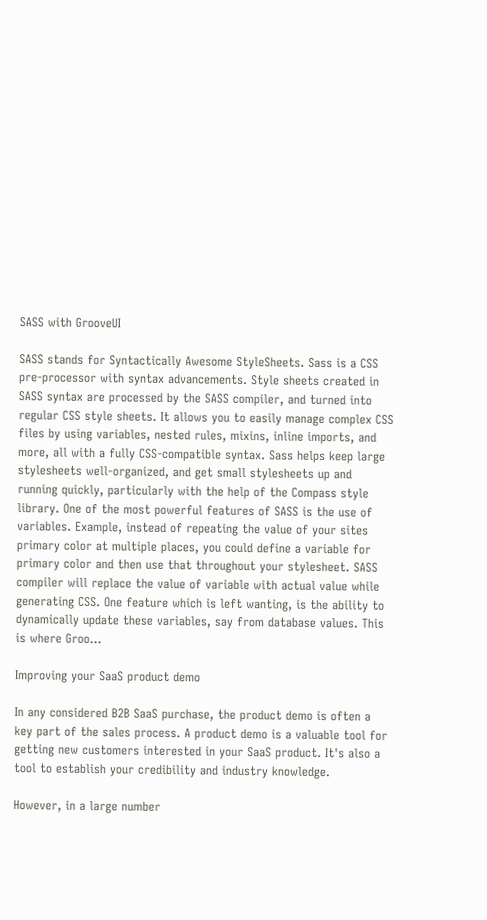SASS with GrooveUI

SASS stands for Syntactically Awesome StyleSheets. Sass is a CSS pre-processor with syntax advancements. Style sheets created in SASS syntax are processed by the SASS compiler, and turned into regular CSS style sheets. It allows you to easily manage complex CSS files by using variables, nested rules, mixins, inline imports, and more, all with a fully CSS-compatible syntax. Sass helps keep large stylesheets well-organized, and get small stylesheets up and running quickly, particularly with the help of the Compass style library. One of the most powerful features of SASS is the use of variables. Example, instead of repeating the value of your sites primary color at multiple places, you could define a variable for primary color and then use that throughout your stylesheet. SASS compiler will replace the value of variable with actual value while generating CSS. One feature which is left wanting, is the ability to dynamically update these variables, say from database values. This is where Groo…

Improving your SaaS product demo

In any considered B2B SaaS purchase, the product demo is often a key part of the sales process. A product demo is a valuable tool for getting new customers interested in your SaaS product. It's also a tool to establish your credibility and industry knowledge.

However, in a large number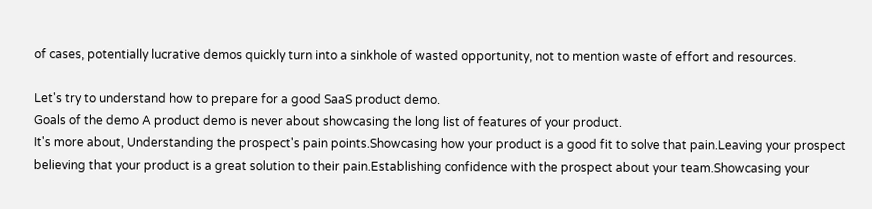of cases, potentially lucrative demos quickly turn into a sinkhole of wasted opportunity, not to mention waste of effort and resources.

Let's try to understand how to prepare for a good SaaS product demo.
Goals of the demo A product demo is never about showcasing the long list of features of your product.
It's more about, Understanding the prospect's pain points.Showcasing how your product is a good fit to solve that pain.Leaving your prospect believing that your product is a great solution to their pain.Establishing confidence with the prospect about your team.Showcasing your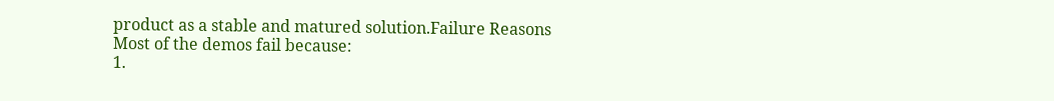product as a stable and matured solution.Failure Reasons Most of the demos fail because:
1.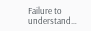Failure to understand…